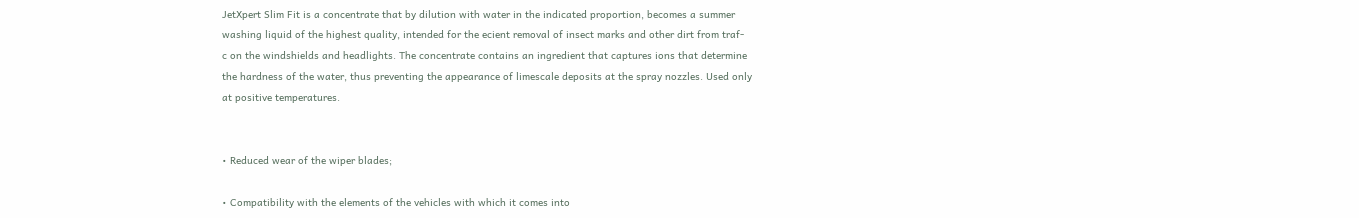JetXpert Slim Fit is a concentrate that by dilution with water in the indicated proportion, becomes a summer
washing liquid of the highest quality, intended for the ecient removal of insect marks and other dirt from traf-
c on the windshields and headlights. The concentrate contains an ingredient that captures ions that determine
the hardness of the water, thus preventing the appearance of limescale deposits at the spray nozzles. Used only
at positive temperatures.


• Reduced wear of the wiper blades;

• Compatibility with the elements of the vehicles with which it comes into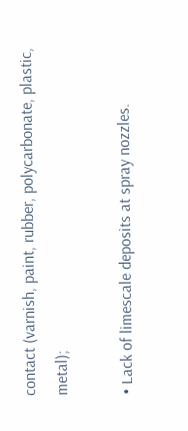contact (varnish, paint, rubber, polycarbonate, plastic, metal);

• Lack of limescale deposits at spray nozzles.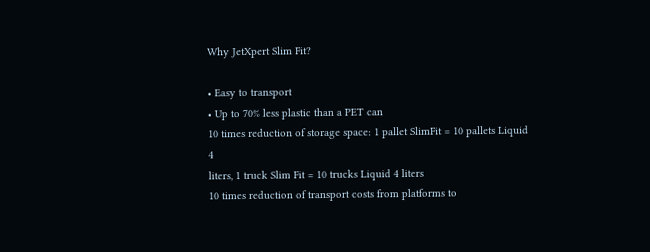Why JetXpert Slim Fit?

• Easy to transport
• Up to 70% less plastic than a PET can
10 times reduction of storage space: 1 pallet SlimFit = 10 pallets Liquid 4
liters, 1 truck Slim Fit = 10 trucks Liquid 4 liters
10 times reduction of transport costs from platforms to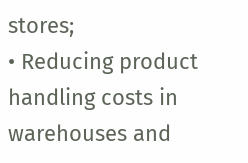stores;
• Reducing product handling costs in warehouses and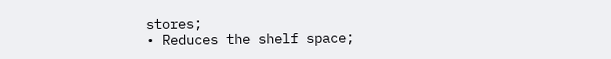stores;
• Reduces the shelf space;